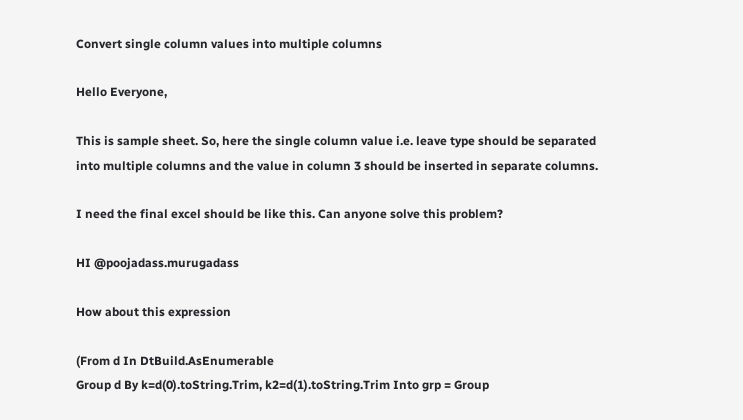Convert single column values into multiple columns

Hello Everyone,

This is sample sheet. So, here the single column value i.e. leave type should be separated into multiple columns and the value in column 3 should be inserted in separate columns.

I need the final excel should be like this. Can anyone solve this problem?

HI @poojadass.murugadass

How about this expression

(From d In DtBuild.AsEnumerable
Group d By k=d(0).toString.Trim, k2=d(1).toString.Trim Into grp = Group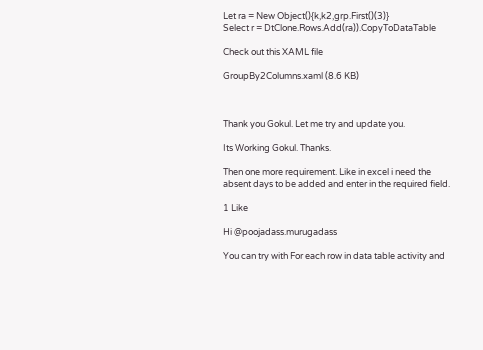Let ra = New Object(){k,k2,grp.First()(3)}
Select r = DtClone.Rows.Add(ra)).CopyToDataTable

Check out this XAML file

GroupBy2Columns.xaml (8.6 KB)



Thank you Gokul. Let me try and update you.

Its Working Gokul. Thanks.

Then one more requirement. Like in excel i need the absent days to be added and enter in the required field.

1 Like

Hi @poojadass.murugadass

You can try with For each row in data table activity and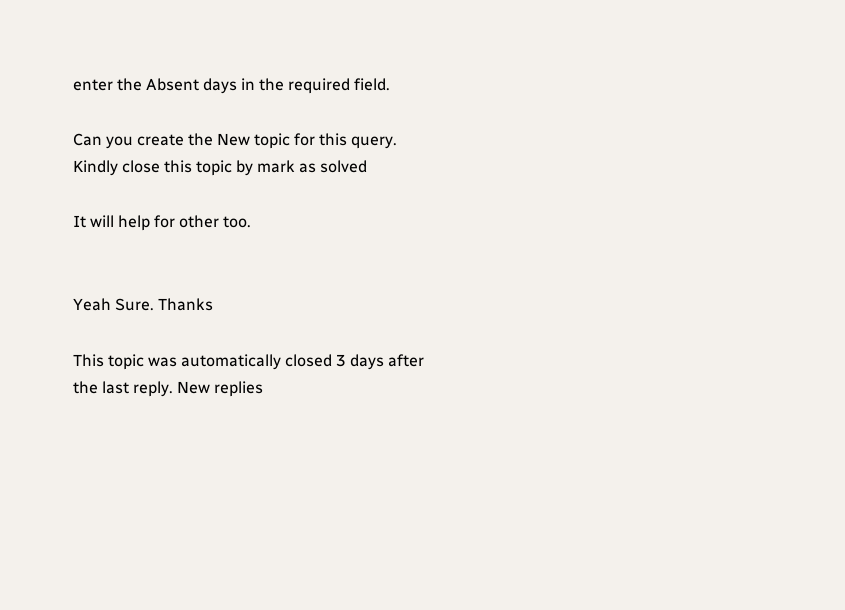enter the Absent days in the required field.

Can you create the New topic for this query. Kindly close this topic by mark as solved

It will help for other too.


Yeah Sure. Thanks

This topic was automatically closed 3 days after the last reply. New replies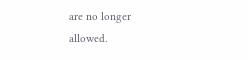are no longer allowed.